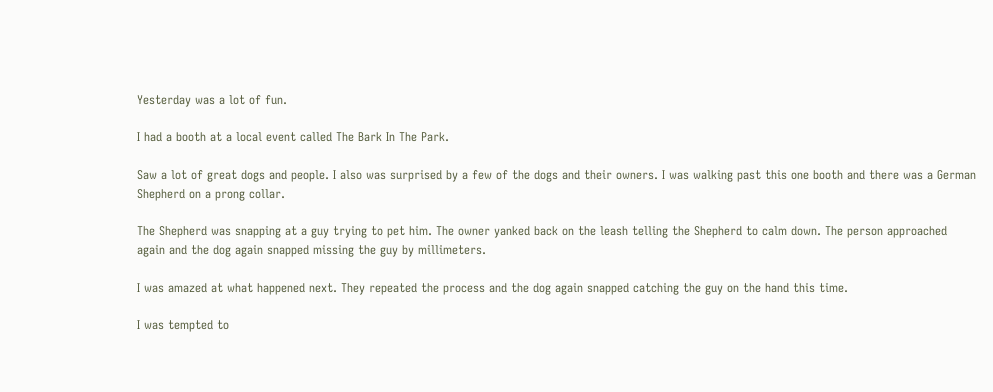Yesterday was a lot of fun.

I had a booth at a local event called The Bark In The Park.

Saw a lot of great dogs and people. I also was surprised by a few of the dogs and their owners. I was walking past this one booth and there was a German Shepherd on a prong collar.

The Shepherd was snapping at a guy trying to pet him. The owner yanked back on the leash telling the Shepherd to calm down. The person approached again and the dog again snapped missing the guy by millimeters.

I was amazed at what happened next. They repeated the process and the dog again snapped catching the guy on the hand this time.

I was tempted to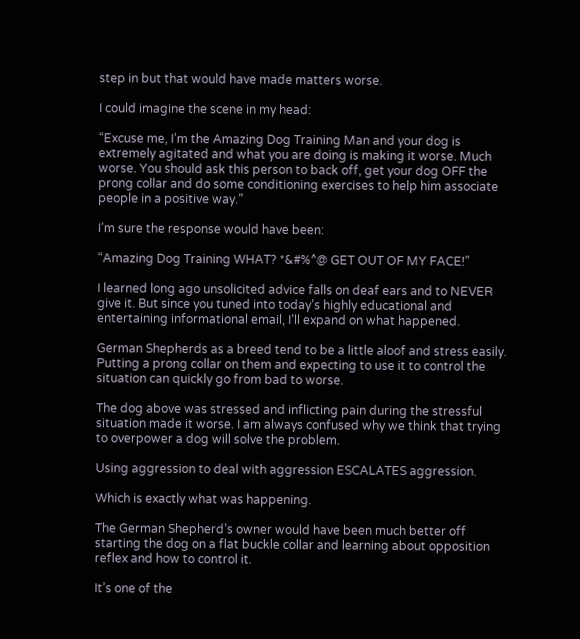step in but that would have made matters worse.

I could imagine the scene in my head:

“Excuse me, I’m the Amazing Dog Training Man and your dog is extremely agitated and what you are doing is making it worse. Much worse. You should ask this person to back off, get your dog OFF the prong collar and do some conditioning exercises to help him associate people in a positive way.”

I’m sure the response would have been:

“Amazing Dog Training WHAT? *&#%^@ GET OUT OF MY FACE!”

I learned long ago unsolicited advice falls on deaf ears and to NEVER give it. But since you tuned into today’s highly educational and entertaining informational email, I’ll expand on what happened.

German Shepherds as a breed tend to be a little aloof and stress easily. Putting a prong collar on them and expecting to use it to control the situation can quickly go from bad to worse.

The dog above was stressed and inflicting pain during the stressful situation made it worse. I am always confused why we think that trying to overpower a dog will solve the problem.

Using aggression to deal with aggression ESCALATES aggression.

Which is exactly what was happening.

The German Shepherd’s owner would have been much better off starting the dog on a flat buckle collar and learning about opposition reflex and how to control it.

It’s one of the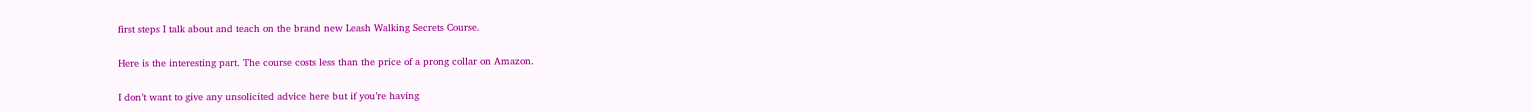first steps I talk about and teach on the brand new Leash Walking Secrets Course.

Here is the interesting part. The course costs less than the price of a prong collar on Amazon.

I don’t want to give any unsolicited advice here but if you’re having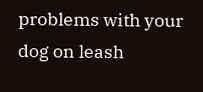problems with your dog on leash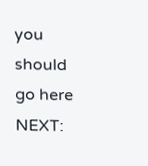you should go here NEXT: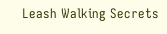Leash Walking Secrets